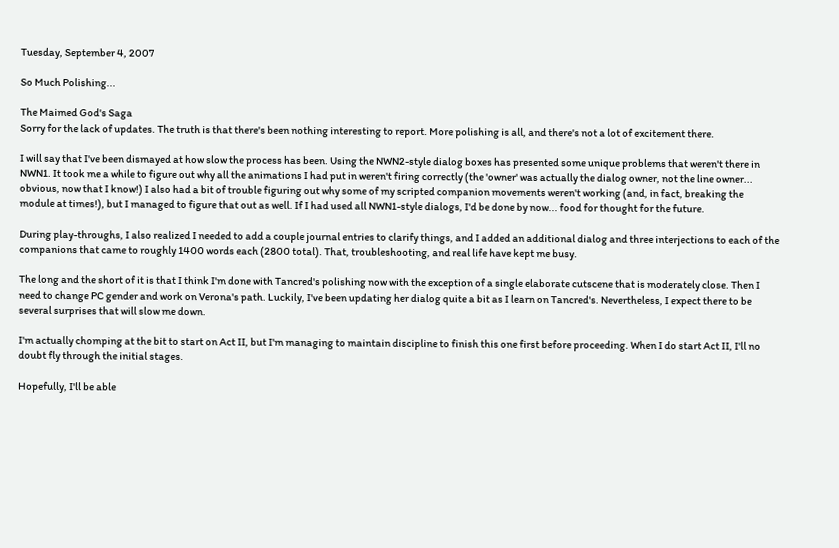Tuesday, September 4, 2007

So Much Polishing...

The Maimed God's Saga
Sorry for the lack of updates. The truth is that there's been nothing interesting to report. More polishing is all, and there's not a lot of excitement there.

I will say that I've been dismayed at how slow the process has been. Using the NWN2-style dialog boxes has presented some unique problems that weren't there in NWN1. It took me a while to figure out why all the animations I had put in weren't firing correctly (the 'owner' was actually the dialog owner, not the line owner... obvious, now that I know!) I also had a bit of trouble figuring out why some of my scripted companion movements weren't working (and, in fact, breaking the module at times!), but I managed to figure that out as well. If I had used all NWN1-style dialogs, I'd be done by now... food for thought for the future.

During play-throughs, I also realized I needed to add a couple journal entries to clarify things, and I added an additional dialog and three interjections to each of the companions that came to roughly 1400 words each (2800 total). That, troubleshooting, and real life have kept me busy.

The long and the short of it is that I think I'm done with Tancred's polishing now with the exception of a single elaborate cutscene that is moderately close. Then I need to change PC gender and work on Verona's path. Luckily, I've been updating her dialog quite a bit as I learn on Tancred's. Nevertheless, I expect there to be several surprises that will slow me down.

I'm actually chomping at the bit to start on Act II, but I'm managing to maintain discipline to finish this one first before proceeding. When I do start Act II, I'll no doubt fly through the initial stages.

Hopefully, I'll be able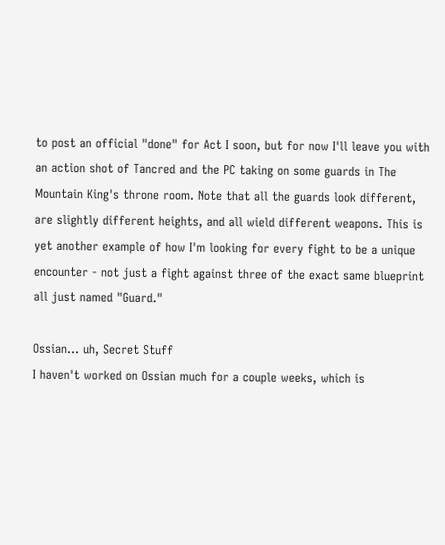to post an official "done" for Act I soon, but for now I'll leave you with an action shot of Tancred and the PC taking on some guards in The Mountain King's throne room. Note that all the guards look different, are slightly different heights, and all wield different weapons. This is yet another example of how I'm looking for every fight to be a unique encounter - not just a fight against three of the exact same blueprint all just named "Guard."

Ossian... uh, Secret Stuff
I haven't worked on Ossian much for a couple weeks, which is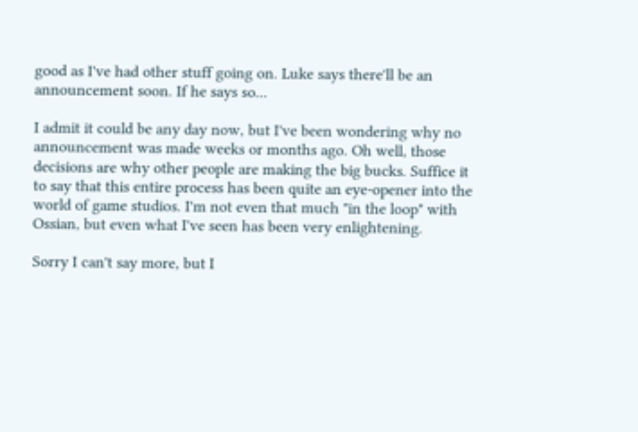good as I've had other stuff going on. Luke says there'll be an announcement soon. If he says so...

I admit it could be any day now, but I've been wondering why no announcement was made weeks or months ago. Oh well, those decisions are why other people are making the big bucks. Suffice it to say that this entire process has been quite an eye-opener into the world of game studios. I'm not even that much "in the loop" with Ossian, but even what I've seen has been very enlightening.

Sorry I can't say more, but I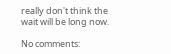really don't think the wait will be long now.

No comments: